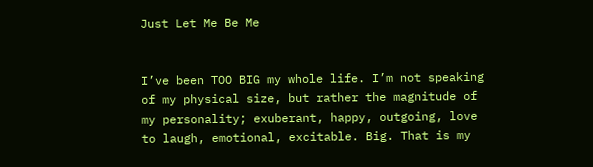Just Let Me Be Me


I’ve been TOO BIG my whole life. I’m not speaking of my physical size, but rather the magnitude of my personality; exuberant, happy, outgoing, love to laugh, emotional, excitable. Big. That is my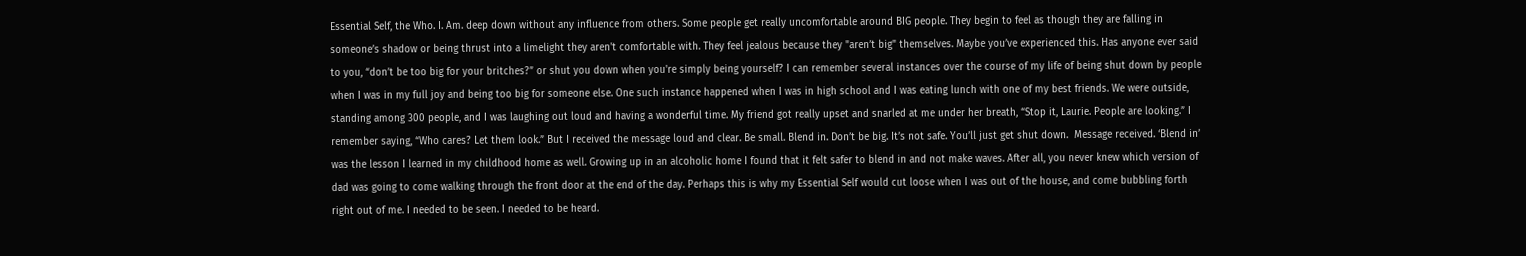Essential Self, the Who. I. Am. deep down without any influence from others. Some people get really uncomfortable around BIG people. They begin to feel as though they are falling in someone’s shadow or being thrust into a limelight they aren't comfortable with. They feel jealous because they "aren’t big" themselves. Maybe you’ve experienced this. Has anyone ever said to you, “don’t be too big for your britches?” or shut you down when you're simply being yourself? I can remember several instances over the course of my life of being shut down by people when I was in my full joy and being too big for someone else. One such instance happened when I was in high school and I was eating lunch with one of my best friends. We were outside, standing among 300 people, and I was laughing out loud and having a wonderful time. My friend got really upset and snarled at me under her breath, “Stop it, Laurie. People are looking.” I remember saying, “Who cares? Let them look.” But I received the message loud and clear. Be small. Blend in. Don’t be big. It’s not safe. You’ll just get shut down.  Message received. ‘Blend in’ was the lesson I learned in my childhood home as well. Growing up in an alcoholic home I found that it felt safer to blend in and not make waves. After all, you never knew which version of dad was going to come walking through the front door at the end of the day. Perhaps this is why my Essential Self would cut loose when I was out of the house, and come bubbling forth right out of me. I needed to be seen. I needed to be heard.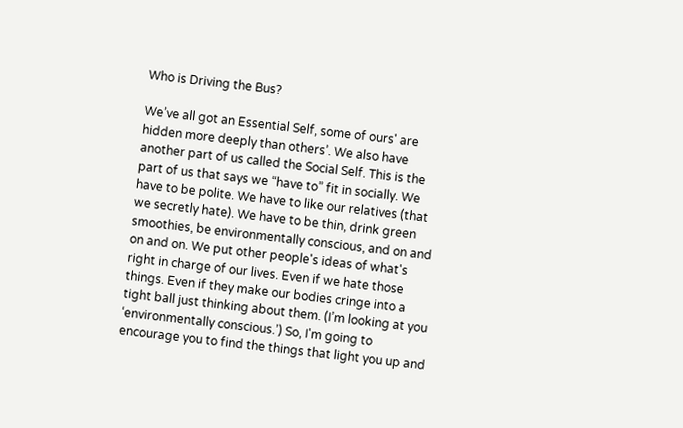Who is Driving the Bus?

We’ve all got an Essential Self, some of ours' are hidden more deeply than others’. We also have another part of us called the Social Self. This is the part of us that says we “have to” fit in socially. We have to be polite. We have to like our relatives (that we secretly hate). We have to be thin, drink green smoothies, be environmentally conscious, and on and on and on. We put other people's ideas of what's right in charge of our lives. Even if we hate those things. Even if they make our bodies cringe into a tight ball just thinking about them. (I’m looking at you ‘environmentally conscious.’) So, I'm going to encourage you to find the things that light you up and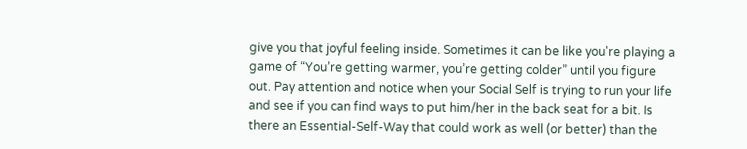give you that joyful feeling inside. Sometimes it can be like you're playing a game of “You’re getting warmer, you’re getting colder” until you figure out. Pay attention and notice when your Social Self is trying to run your life and see if you can find ways to put him/her in the back seat for a bit. Is there an Essential-Self-Way that could work as well (or better) than the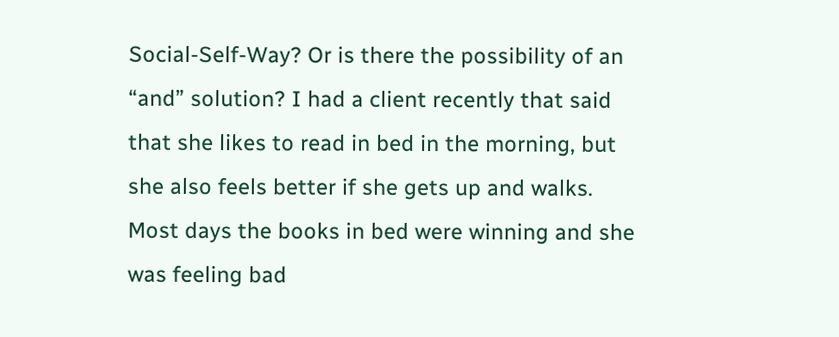Social-Self-Way? Or is there the possibility of an “and” solution? I had a client recently that said that she likes to read in bed in the morning, but she also feels better if she gets up and walks. Most days the books in bed were winning and she was feeling bad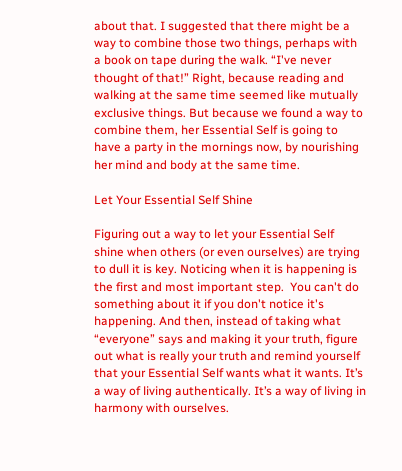about that. I suggested that there might be a way to combine those two things, perhaps with a book on tape during the walk. “I've never thought of that!” Right, because reading and walking at the same time seemed like mutually exclusive things. But because we found a way to combine them, her Essential Self is going to have a party in the mornings now, by nourishing her mind and body at the same time.

Let Your Essential Self Shine

Figuring out a way to let your Essential Self shine when others (or even ourselves) are trying to dull it is key. Noticing when it is happening is the first and most important step.  You can't do something about it if you don't notice it's happening. And then, instead of taking what “everyone” says and making it your truth, figure out what is really your truth and remind yourself that your Essential Self wants what it wants. It’s a way of living authentically. It’s a way of living in harmony with ourselves.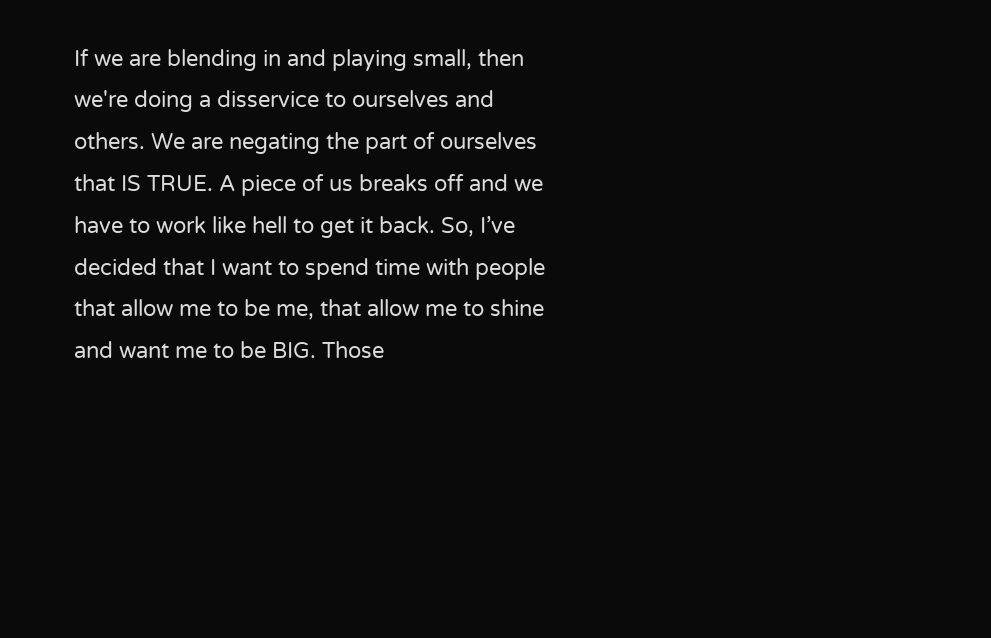If we are blending in and playing small, then we're doing a disservice to ourselves and others. We are negating the part of ourselves that IS TRUE. A piece of us breaks off and we have to work like hell to get it back. So, I’ve decided that I want to spend time with people that allow me to be me, that allow me to shine and want me to be BIG. Those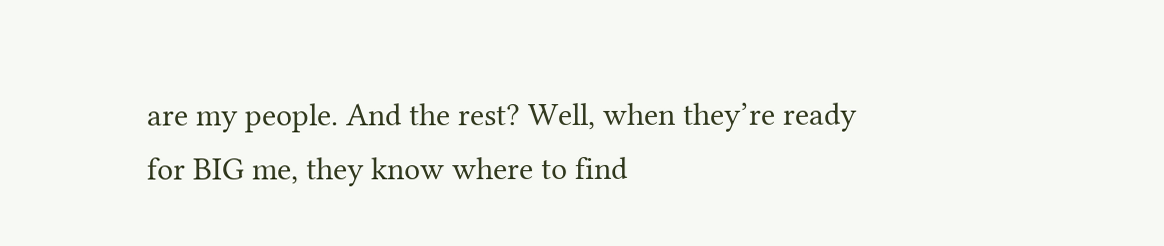are my people. And the rest? Well, when they’re ready for BIG me, they know where to find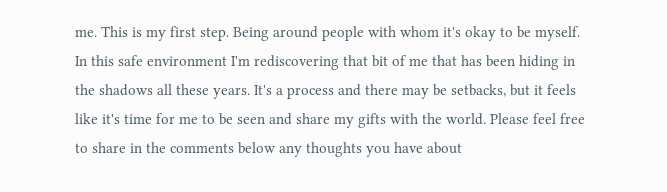me. This is my first step. Being around people with whom it's okay to be myself. In this safe environment I'm rediscovering that bit of me that has been hiding in the shadows all these years. It's a process and there may be setbacks, but it feels like it's time for me to be seen and share my gifts with the world. Please feel free to share in the comments below any thoughts you have about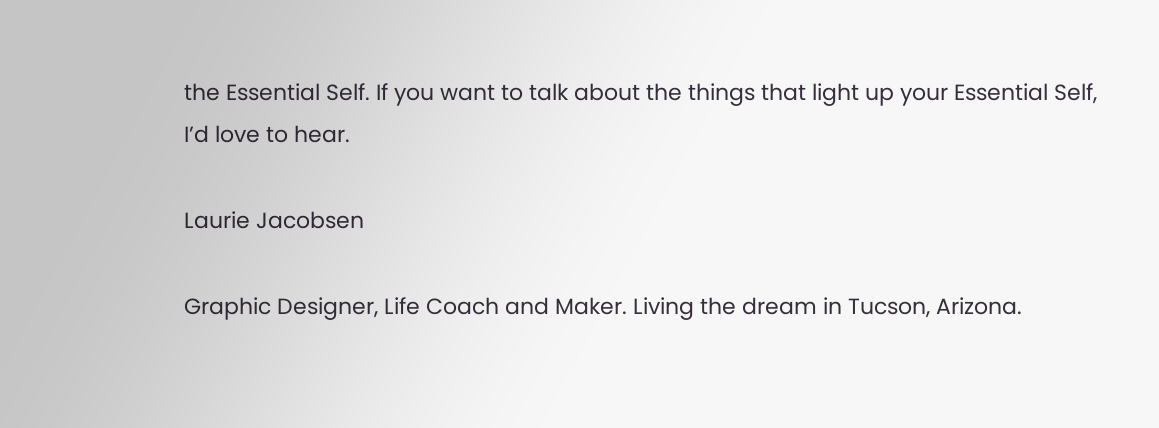the Essential Self. If you want to talk about the things that light up your Essential Self, I’d love to hear.

Laurie Jacobsen

Graphic Designer, Life Coach and Maker. Living the dream in Tucson, Arizona.